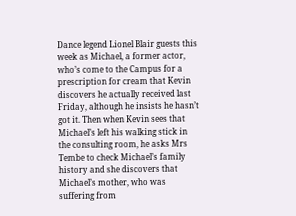Dance legend Lionel Blair guests this week as Michael, a former actor, who’s come to the Campus for a prescription for cream that Kevin discovers he actually received last Friday, although he insists he hasn’t got it. Then when Kevin sees that Michael’s left his walking stick in the consulting room, he asks Mrs Tembe to check Michael’s family history and she discovers that Michael’s mother, who was suffering from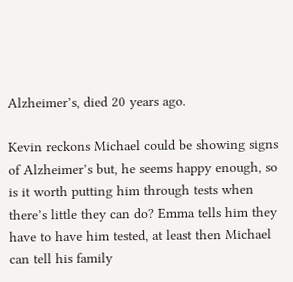Alzheimer’s, died 20 years ago.

Kevin reckons Michael could be showing signs of Alzheimer’s but, he seems happy enough, so is it worth putting him through tests when there’s little they can do? Emma tells him they have to have him tested, at least then Michael can tell his family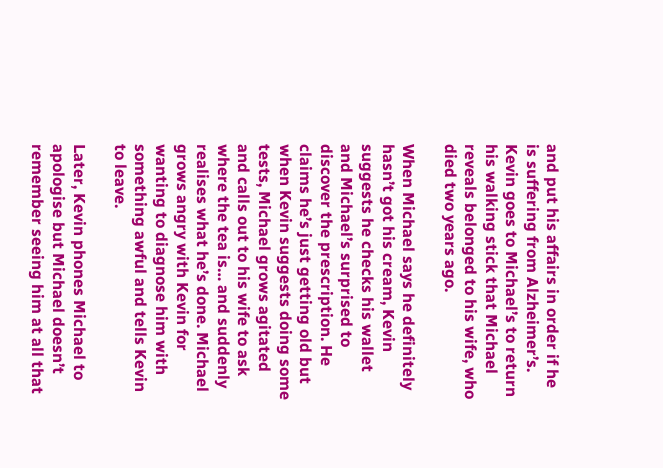and put his affairs in order if he is suffering from Alzheimer’s. Kevin goes to Michael’s to return his walking stick that Michael reveals belonged to his wife, who died two years ago.

When Michael says he definitely hasn’t got his cream, Kevin suggests he checks his wallet and Michael’s surprised to discover the prescription. He claims he’s just getting old but when Kevin suggests doing some tests, Michael grows agitated and calls out to his wife to ask where the tea is… and suddenly realises what he’s done. Michael grows angry with Kevin for wanting to diagnose him with something awful and tells Kevin to leave.

Later, Kevin phones Michael to apologise but Michael doesn’t remember seeing him at all that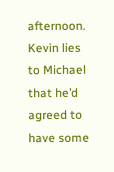afternoon. Kevin lies to Michael that he’d agreed to have some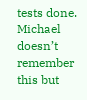tests done. Michael doesn’t remember this but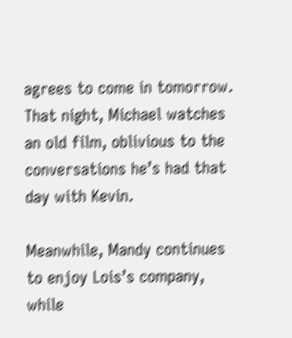agrees to come in tomorrow. That night, Michael watches an old film, oblivious to the conversations he’s had that day with Kevin.

Meanwhile, Mandy continues to enjoy Lois’s company, while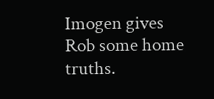Imogen gives Rob some home truths.